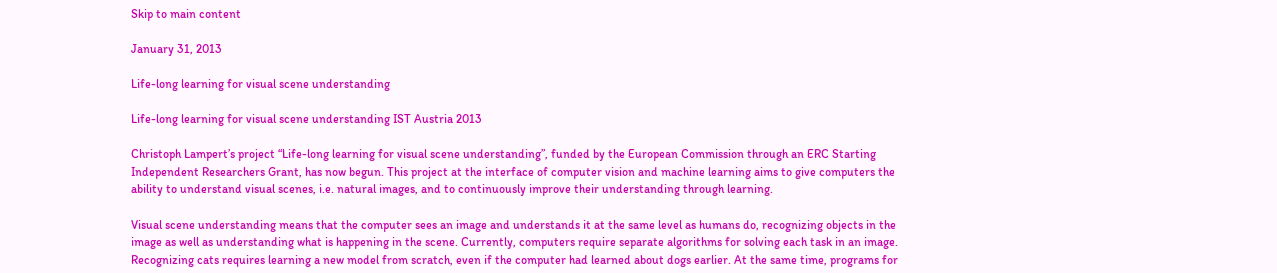Skip to main content

January 31, 2013

Life-long learning for visual scene understanding

Life-long learning for visual scene understanding IST Austria 2013

Christoph Lampert’s project “Life-long learning for visual scene understanding”, funded by the European Commission through an ERC Starting Independent Researchers Grant, has now begun. This project at the interface of computer vision and machine learning aims to give computers the ability to understand visual scenes, i.e. natural images, and to continuously improve their understanding through learning.

Visual scene understanding means that the computer sees an image and understands it at the same level as humans do, recognizing objects in the image as well as understanding what is happening in the scene. Currently, computers require separate algorithms for solving each task in an image. Recognizing cats requires learning a new model from scratch, even if the computer had learned about dogs earlier. At the same time, programs for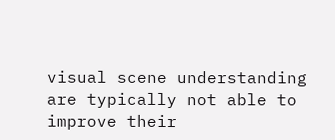visual scene understanding are typically not able to improve their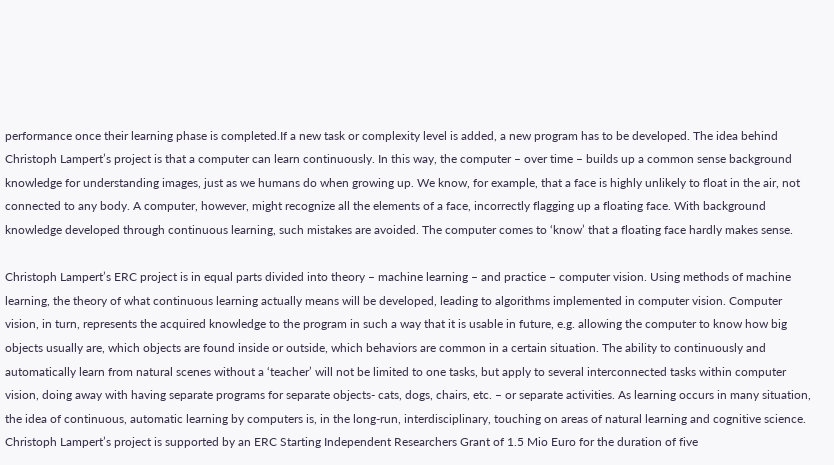performance once their learning phase is completed.If a new task or complexity level is added, a new program has to be developed. The idea behind Christoph Lampert’s project is that a computer can learn continuously. In this way, the computer – over time – builds up a common sense background knowledge for understanding images, just as we humans do when growing up. We know, for example, that a face is highly unlikely to float in the air, not connected to any body. A computer, however, might recognize all the elements of a face, incorrectly flagging up a floating face. With background knowledge developed through continuous learning, such mistakes are avoided. The computer comes to ‘know’ that a floating face hardly makes sense.

Christoph Lampert’s ERC project is in equal parts divided into theory – machine learning – and practice – computer vision. Using methods of machine learning, the theory of what continuous learning actually means will be developed, leading to algorithms implemented in computer vision. Computer vision, in turn, represents the acquired knowledge to the program in such a way that it is usable in future, e.g. allowing the computer to know how big objects usually are, which objects are found inside or outside, which behaviors are common in a certain situation. The ability to continuously and automatically learn from natural scenes without a ‘teacher’ will not be limited to one tasks, but apply to several interconnected tasks within computer vision, doing away with having separate programs for separate objects- cats, dogs, chairs, etc. – or separate activities. As learning occurs in many situation, the idea of continuous, automatic learning by computers is, in the long-run, interdisciplinary, touching on areas of natural learning and cognitive science. Christoph Lampert’s project is supported by an ERC Starting Independent Researchers Grant of 1.5 Mio Euro for the duration of five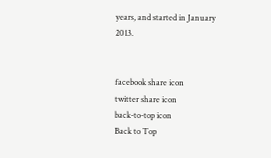years, and started in January 2013.


facebook share icon
twitter share icon
back-to-top icon
Back to Top